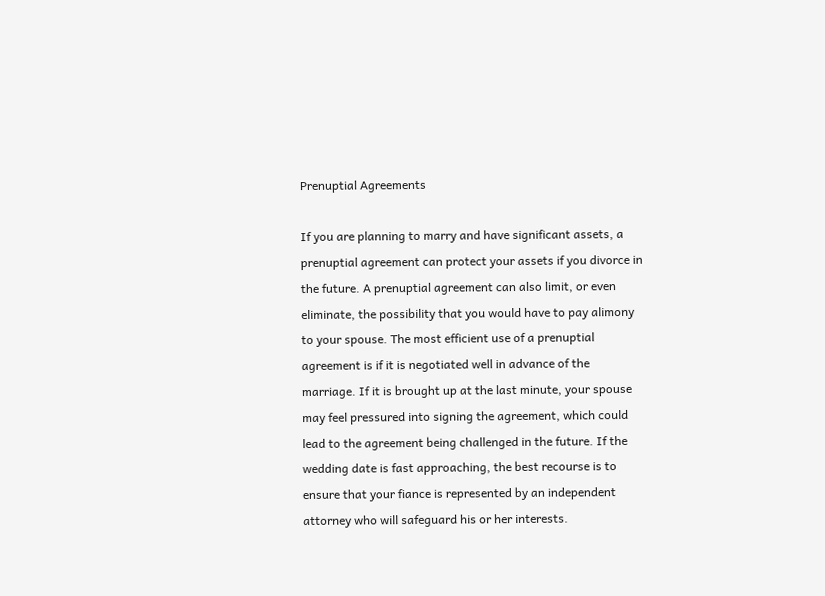Prenuptial Agreements

If you are planning to marry and have significant assets, a prenuptial agreement can protect your assets if you divorce in the future. A prenuptial agreement can also limit, or even eliminate, the possibility that you would have to pay alimony to your spouse. The most efficient use of a prenuptial agreement is if it is negotiated well in advance of the marriage. If it is brought up at the last minute, your spouse may feel pressured into signing the agreement, which could lead to the agreement being challenged in the future. If the wedding date is fast approaching, the best recourse is to ensure that your fiance is represented by an independent attorney who will safeguard his or her interests.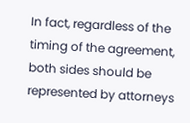In fact, regardless of the timing of the agreement, both sides should be represented by attorneys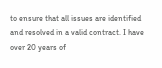to ensure that all issues are identified and resolved in a valid contract. I have over 20 years of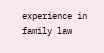experience in family law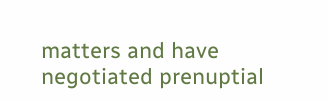matters and have negotiated prenuptial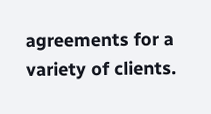agreements for a variety of clients.